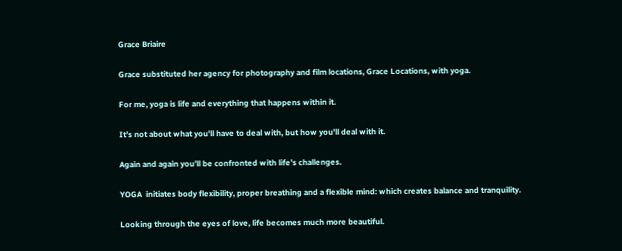Grace Briaire

Grace substituted her agency for photography and film locations, Grace Locations, with yoga.

For me, yoga is life and everything that happens within it.

It’s not about what you'll have to deal with, but how you'll deal with it.

Again and again you’ll be confronted with life’s challenges.

YOGA  initiates body flexibility, proper breathing and a flexible mind: which creates balance and tranquility.

Looking through the eyes of love, life becomes much more beautiful.